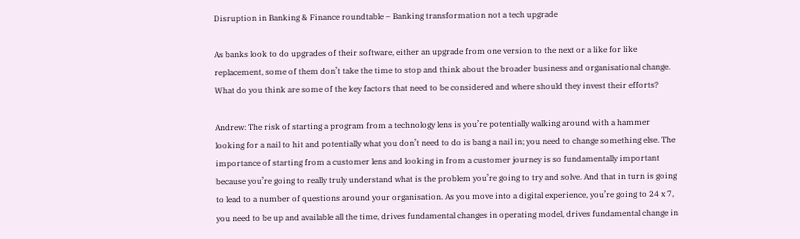Disruption in Banking & Finance roundtable – Banking transformation not a tech upgrade

As banks look to do upgrades of their software, either an upgrade from one version to the next or a like for like replacement, some of them don’t take the time to stop and think about the broader business and organisational change. What do you think are some of the key factors that need to be considered and where should they invest their efforts?

Andrew: The risk of starting a program from a technology lens is you’re potentially walking around with a hammer looking for a nail to hit and potentially what you don’t need to do is bang a nail in; you need to change something else. The importance of starting from a customer lens and looking in from a customer journey is so fundamentally important because you’re going to really truly understand what is the problem you’re going to try and solve. And that in turn is going to lead to a number of questions around your organisation. As you move into a digital experience, you’re going to 24 x 7, you need to be up and available all the time, drives fundamental changes in operating model, drives fundamental change in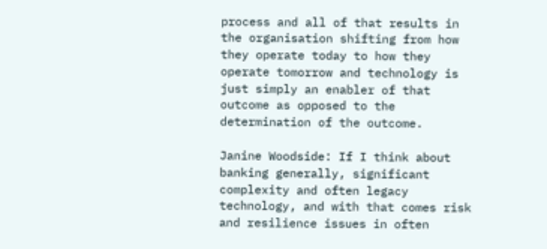process and all of that results in the organisation shifting from how they operate today to how they operate tomorrow and technology is just simply an enabler of that outcome as opposed to the determination of the outcome.

Janine Woodside: If I think about banking generally, significant complexity and often legacy technology, and with that comes risk and resilience issues in often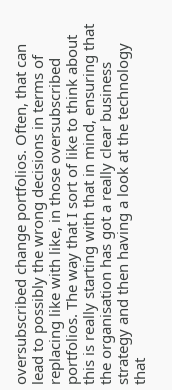oversubscribed change portfolios. Often, that can lead to possibly the wrong decisions in terms of replacing like with like, in those oversubscribed portfolios. The way that I sort of like to think about this is really starting with that in mind, ensuring that the organisation has got a really clear business strategy and then having a look at the technology that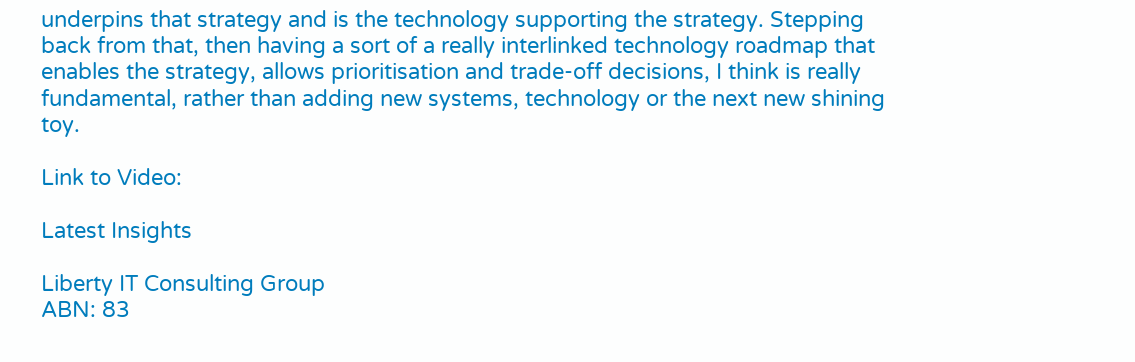underpins that strategy and is the technology supporting the strategy. Stepping back from that, then having a sort of a really interlinked technology roadmap that enables the strategy, allows prioritisation and trade-off decisions, I think is really fundamental, rather than adding new systems, technology or the next new shining toy.

Link to Video:

Latest Insights

Liberty IT Consulting Group
ABN: 83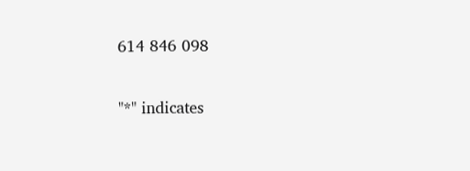614 846 098


"*" indicates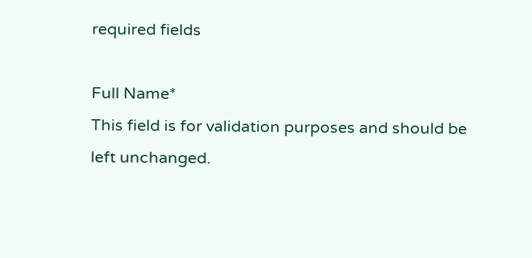required fields

Full Name*
This field is for validation purposes and should be left unchanged.